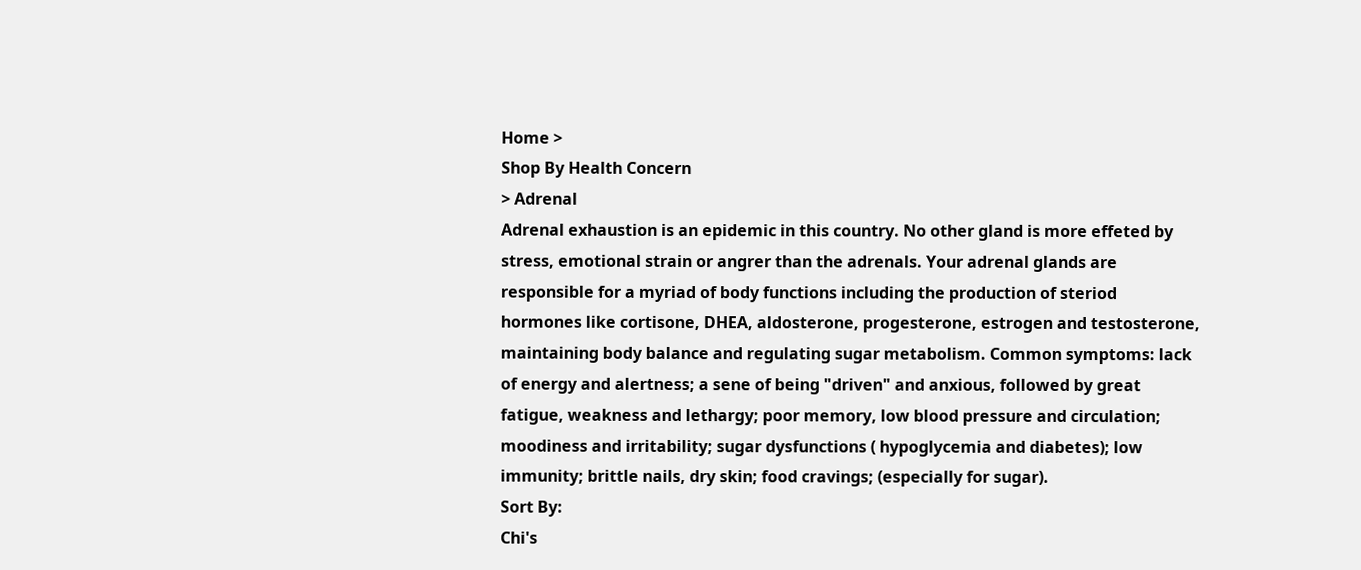Home >
Shop By Health Concern
> Adrenal
Adrenal exhaustion is an epidemic in this country. No other gland is more effeted by stress, emotional strain or angrer than the adrenals. Your adrenal glands are responsible for a myriad of body functions including the production of steriod hormones like cortisone, DHEA, aldosterone, progesterone, estrogen and testosterone, maintaining body balance and regulating sugar metabolism. Common symptoms: lack of energy and alertness; a sene of being "driven" and anxious, followed by great fatigue, weakness and lethargy; poor memory, low blood pressure and circulation;  moodiness and irritability; sugar dysfunctions ( hypoglycemia and diabetes); low immunity; brittle nails, dry skin; food cravings; (especially for sugar).
Sort By:
Chi's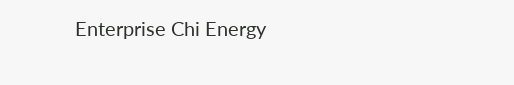Enterprise Chi Energy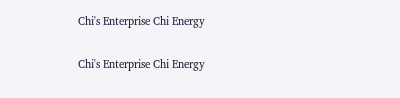Chi's Enterprise Chi Energy

Chi's Enterprise Chi Energy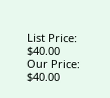List Price: $40.00
Our Price: $40.00